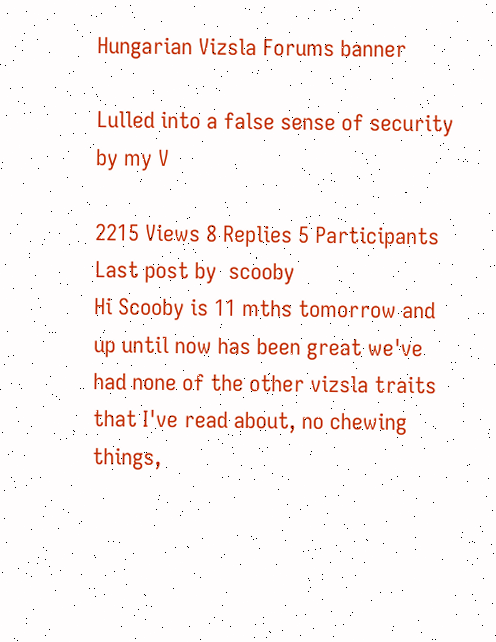Hungarian Vizsla Forums banner

Lulled into a false sense of security by my V

2215 Views 8 Replies 5 Participants Last post by  scooby
Hi Scooby is 11 mths tomorrow and up until now has been great we've had none of the other vizsla traits that I've read about, no chewing things,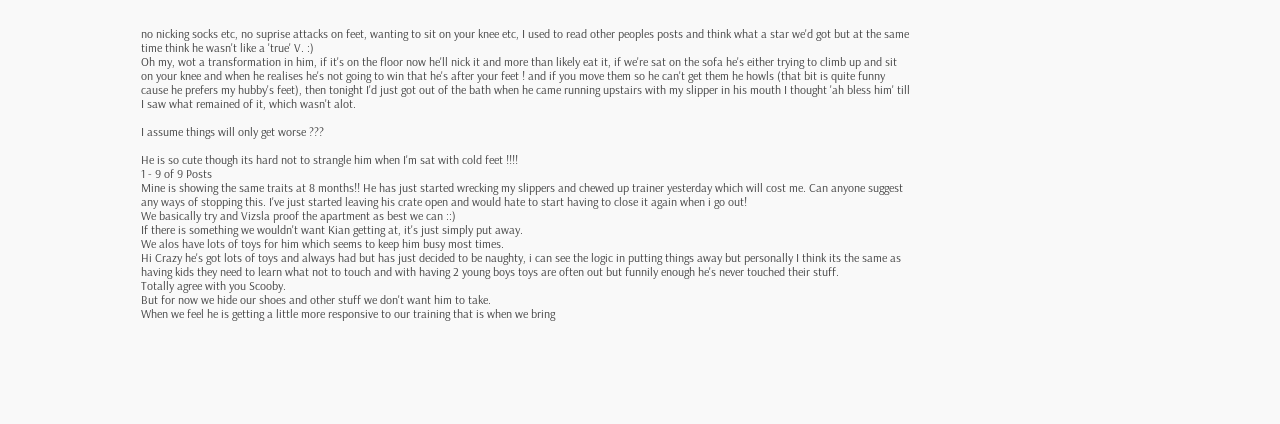no nicking socks etc, no suprise attacks on feet, wanting to sit on your knee etc, I used to read other peoples posts and think what a star we'd got but at the same time think he wasn't like a 'true' V. :)
Oh my, wot a transformation in him, if it's on the floor now he'll nick it and more than likely eat it, if we're sat on the sofa he's either trying to climb up and sit on your knee and when he realises he's not going to win that he's after your feet ! and if you move them so he can't get them he howls (that bit is quite funny cause he prefers my hubby's feet), then tonight I'd just got out of the bath when he came running upstairs with my slipper in his mouth I thought 'ah bless him' till I saw what remained of it, which wasn't alot.

I assume things will only get worse ???

He is so cute though its hard not to strangle him when I'm sat with cold feet !!!!
1 - 9 of 9 Posts
Mine is showing the same traits at 8 months!! He has just started wrecking my slippers and chewed up trainer yesterday which will cost me. Can anyone suggest any ways of stopping this. I've just started leaving his crate open and would hate to start having to close it again when i go out!
We basically try and Vizsla proof the apartment as best we can ::)
If there is something we wouldn't want Kian getting at, it's just simply put away.
We alos have lots of toys for him which seems to keep him busy most times.
Hi Crazy he's got lots of toys and always had but has just decided to be naughty, i can see the logic in putting things away but personally I think its the same as having kids they need to learn what not to touch and with having 2 young boys toys are often out but funnily enough he's never touched their stuff.
Totally agree with you Scooby.
But for now we hide our shoes and other stuff we don't want him to take.
When we feel he is getting a little more responsive to our training that is when we bring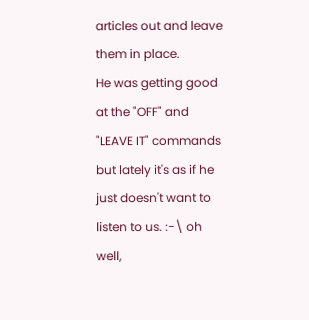articles out and leave them in place.
He was getting good at the "OFF" and "LEAVE IT" commands but lately it's as if he just doesn't want to listen to us. :-\ oh well,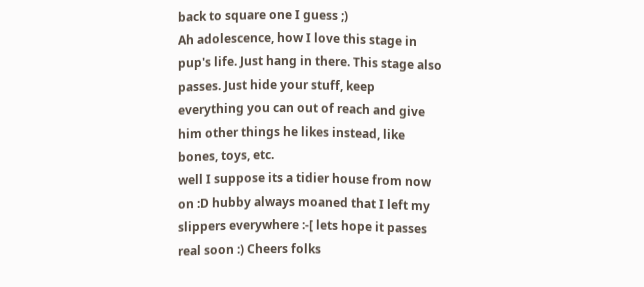back to square one I guess ;)
Ah adolescence, how I love this stage in pup's life. Just hang in there. This stage also passes. Just hide your stuff, keep everything you can out of reach and give him other things he likes instead, like bones, toys, etc.
well I suppose its a tidier house from now on :D hubby always moaned that I left my slippers everywhere :-[ lets hope it passes real soon :) Cheers folks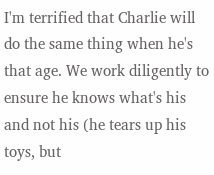I'm terrified that Charlie will do the same thing when he's that age. We work diligently to ensure he knows what's his and not his (he tears up his toys, but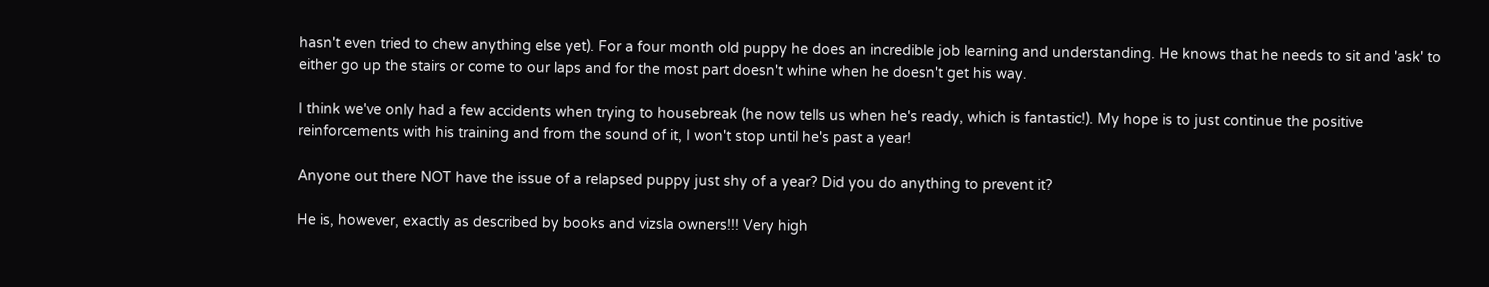hasn't even tried to chew anything else yet). For a four month old puppy he does an incredible job learning and understanding. He knows that he needs to sit and 'ask' to either go up the stairs or come to our laps and for the most part doesn't whine when he doesn't get his way.

I think we've only had a few accidents when trying to housebreak (he now tells us when he's ready, which is fantastic!). My hope is to just continue the positive reinforcements with his training and from the sound of it, I won't stop until he's past a year!

Anyone out there NOT have the issue of a relapsed puppy just shy of a year? Did you do anything to prevent it?

He is, however, exactly as described by books and vizsla owners!!! Very high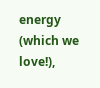energy (which we love!),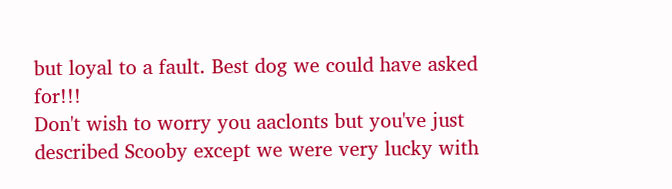but loyal to a fault. Best dog we could have asked for!!!
Don't wish to worry you aaclonts but you've just described Scooby except we were very lucky with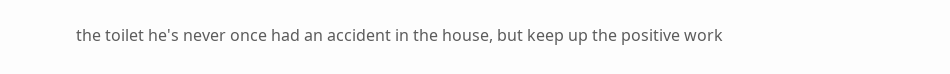the toilet he's never once had an accident in the house, but keep up the positive work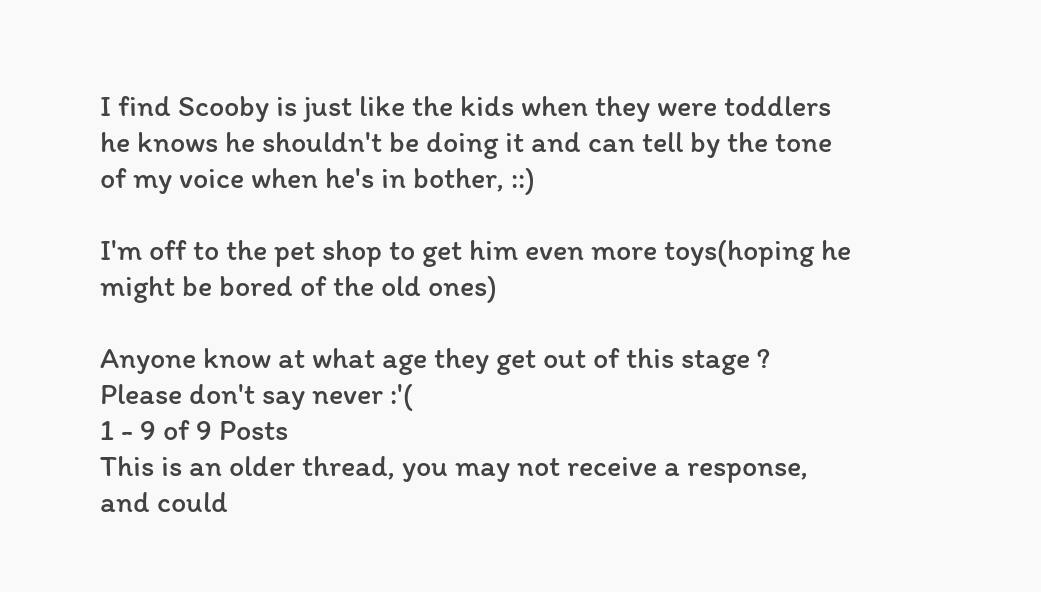I find Scooby is just like the kids when they were toddlers he knows he shouldn't be doing it and can tell by the tone of my voice when he's in bother, ::)

I'm off to the pet shop to get him even more toys(hoping he might be bored of the old ones)

Anyone know at what age they get out of this stage ? Please don't say never :'(
1 - 9 of 9 Posts
This is an older thread, you may not receive a response, and could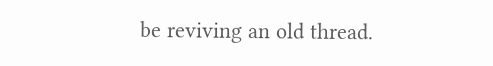be reviving an old thread.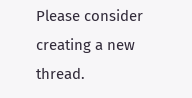Please consider creating a new thread.